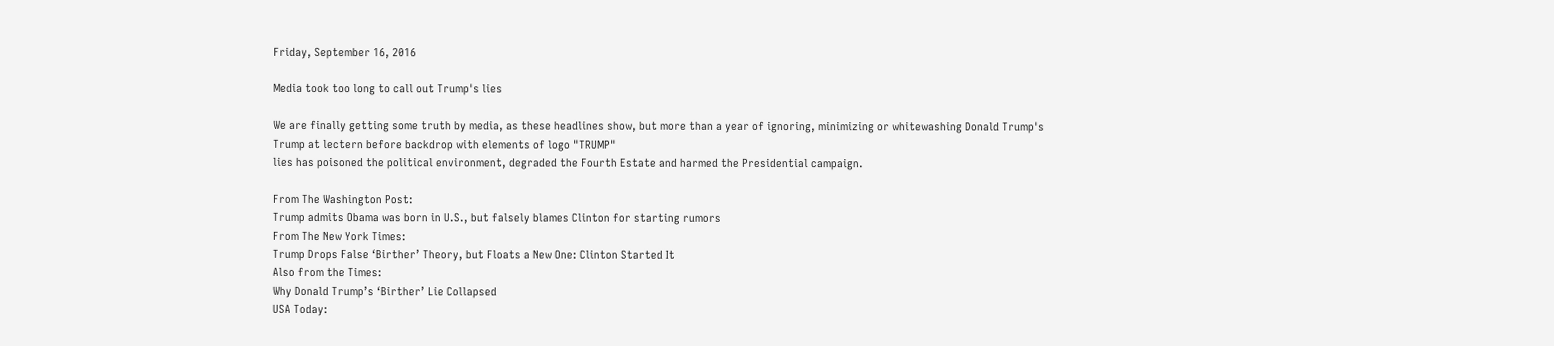Friday, September 16, 2016

Media took too long to call out Trump's lies

We are finally getting some truth by media, as these headlines show, but more than a year of ignoring, minimizing or whitewashing Donald Trump's
Trump at lectern before backdrop with elements of logo "TRUMP"
lies has poisoned the political environment, degraded the Fourth Estate and harmed the Presidential campaign.

From The Washington Post:
Trump admits Obama was born in U.S., but falsely blames Clinton for starting rumors
From The New York Times:
Trump Drops False ‘Birther’ Theory, but Floats a New One: Clinton Started It
Also from the Times:
Why Donald Trump’s ‘Birther’ Lie Collapsed
USA Today: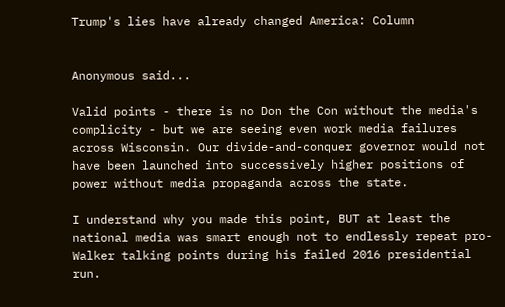Trump's lies have already changed America: Column


Anonymous said...

Valid points - there is no Don the Con without the media's complicity - but we are seeing even work media failures across Wisconsin. Our divide-and-conquer governor would not have been launched into successively higher positions of power without media propaganda across the state.

I understand why you made this point, BUT at least the national media was smart enough not to endlessly repeat pro-Walker talking points during his failed 2016 presidential run.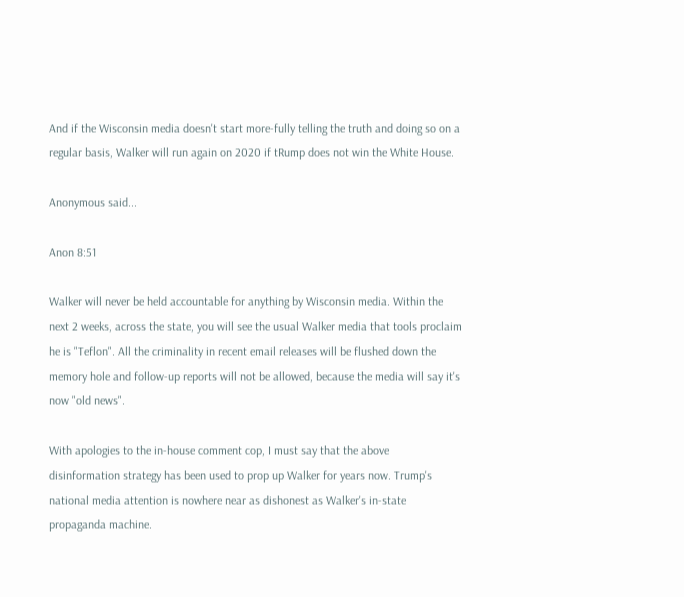And if the Wisconsin media doesn't start more-fully telling the truth and doing so on a regular basis, Walker will run again on 2020 if tRump does not win the White House.

Anonymous said...

Anon 8:51

Walker will never be held accountable for anything by Wisconsin media. Within the next 2 weeks, across the state, you will see the usual Walker media that tools proclaim he is "Teflon". All the criminality in recent email releases will be flushed down the memory hole and follow-up reports will not be allowed, because the media will say it's now "old news".

With apologies to the in-house comment cop, I must say that the above disinformation strategy has been used to prop up Walker for years now. Trump's national media attention is nowhere near as dishonest as Walker's in-state propaganda machine.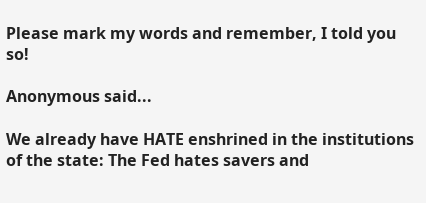Please mark my words and remember, I told you so!

Anonymous said...

We already have HATE enshrined in the institutions of the state: The Fed hates savers and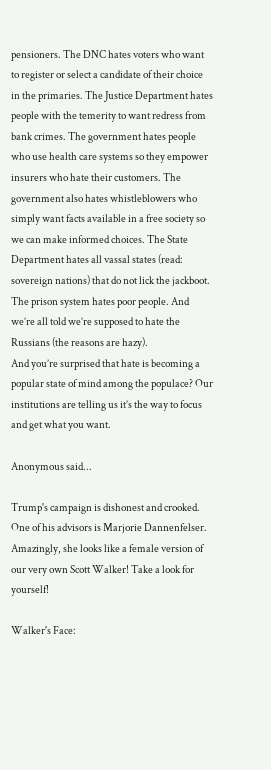pensioners. The DNC hates voters who want to register or select a candidate of their choice in the primaries. The Justice Department hates people with the temerity to want redress from bank crimes. The government hates people who use health care systems so they empower insurers who hate their customers. The government also hates whistleblowers who simply want facts available in a free society so we can make informed choices. The State Department hates all vassal states (read: sovereign nations) that do not lick the jackboot. The prison system hates poor people. And we’re all told we’re supposed to hate the Russians (the reasons are hazy).
And you’re surprised that hate is becoming a popular state of mind among the populace? Our institutions are telling us it’s the way to focus and get what you want.

Anonymous said...

Trump's campaign is dishonest and crooked. One of his advisors is Marjorie Dannenfelser. Amazingly, she looks like a female version of our very own Scott Walker! Take a look for yourself!

Walker's Face: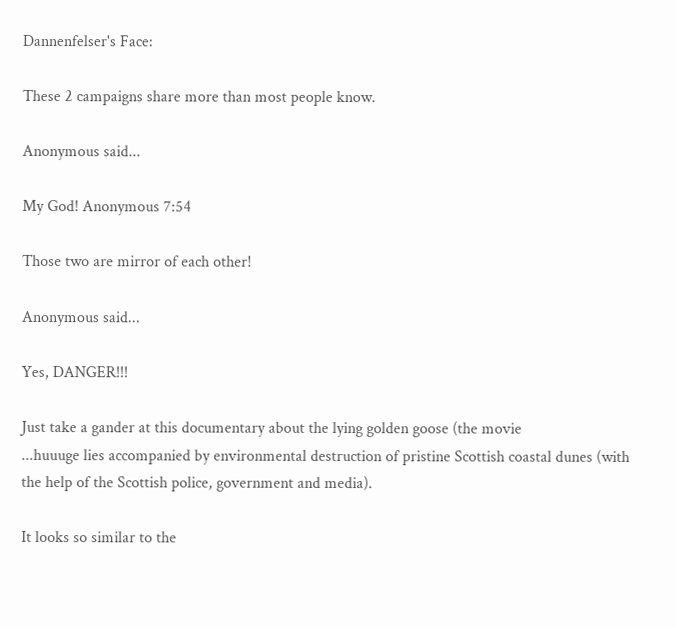Dannenfelser's Face:

These 2 campaigns share more than most people know.

Anonymous said...

My God! Anonymous 7:54

Those two are mirror of each other!

Anonymous said...

Yes, DANGER!!!

Just take a gander at this documentary about the lying golden goose (the movie
...huuuge lies accompanied by environmental destruction of pristine Scottish coastal dunes (with the help of the Scottish police, government and media).

It looks so similar to the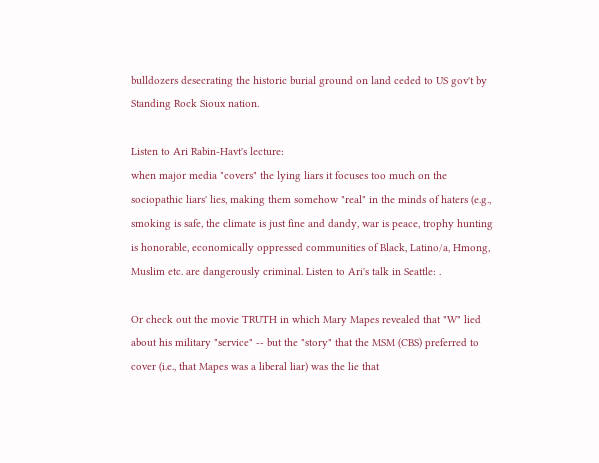bulldozers desecrating the historic burial ground on land ceded to US gov't by Standing Rock Sioux nation.

Listen to Ari Rabin-Havt's lecture:
when major media "covers" the lying liars it focuses too much on the sociopathic liars' lies, making them somehow "real" in the minds of haters (e.g., smoking is safe, the climate is just fine and dandy, war is peace, trophy hunting is honorable, economically oppressed communities of Black, Latino/a, Hmong, Muslim etc. are dangerously criminal. Listen to Ari's talk in Seattle: .

Or check out the movie TRUTH in which Mary Mapes revealed that "W" lied about his military "service" -- but the "story" that the MSM (CBS) preferred to cover (i.e., that Mapes was a liberal liar) was the lie that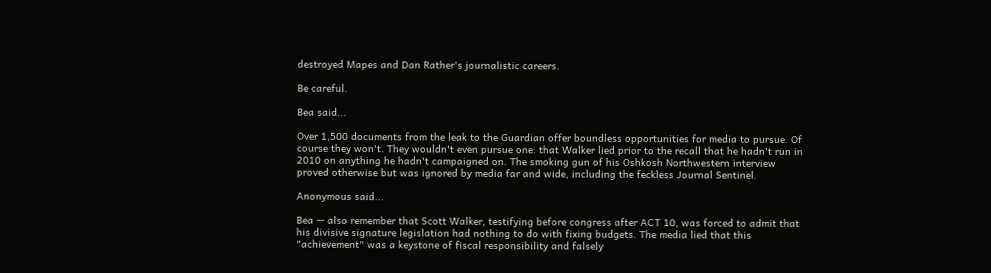destroyed Mapes and Dan Rather's journalistic careers.

Be careful.

Bea said...

Over 1,500 documents from the leak to the Guardian offer boundless opportunities for media to pursue. Of course they won't. They wouldn't even pursue one: that Walker lied prior to the recall that he hadn't run in 2010 on anything he hadn't campaigned on. The smoking gun of his Oshkosh Northwestern interview proved otherwise but was ignored by media far and wide, including the feckless Journal Sentinel.

Anonymous said...

Bea -- also remember that Scott Walker, testifying before congress after ACT 10, was forced to admit that his divisive signature legislation had nothing to do with fixing budgets. The media lied that this "achievement" was a keystone of fiscal responsibility and falsely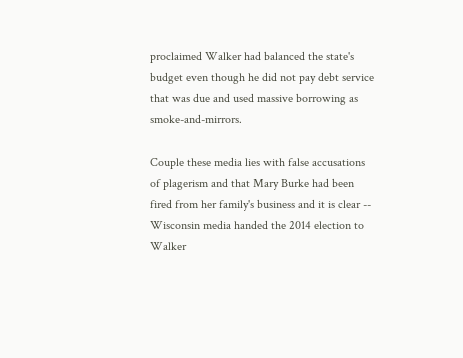proclaimed Walker had balanced the state's budget even though he did not pay debt service that was due and used massive borrowing as smoke-and-mirrors.

Couple these media lies with false accusations of plagerism and that Mary Burke had been fired from her family's business and it is clear -- Wisconsin media handed the 2014 election to Walker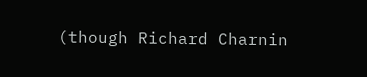(though Richard Charnin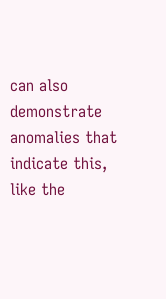can also demonstrate anomalies that indicate this, like the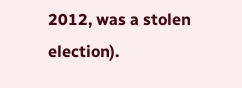2012, was a stolen election).